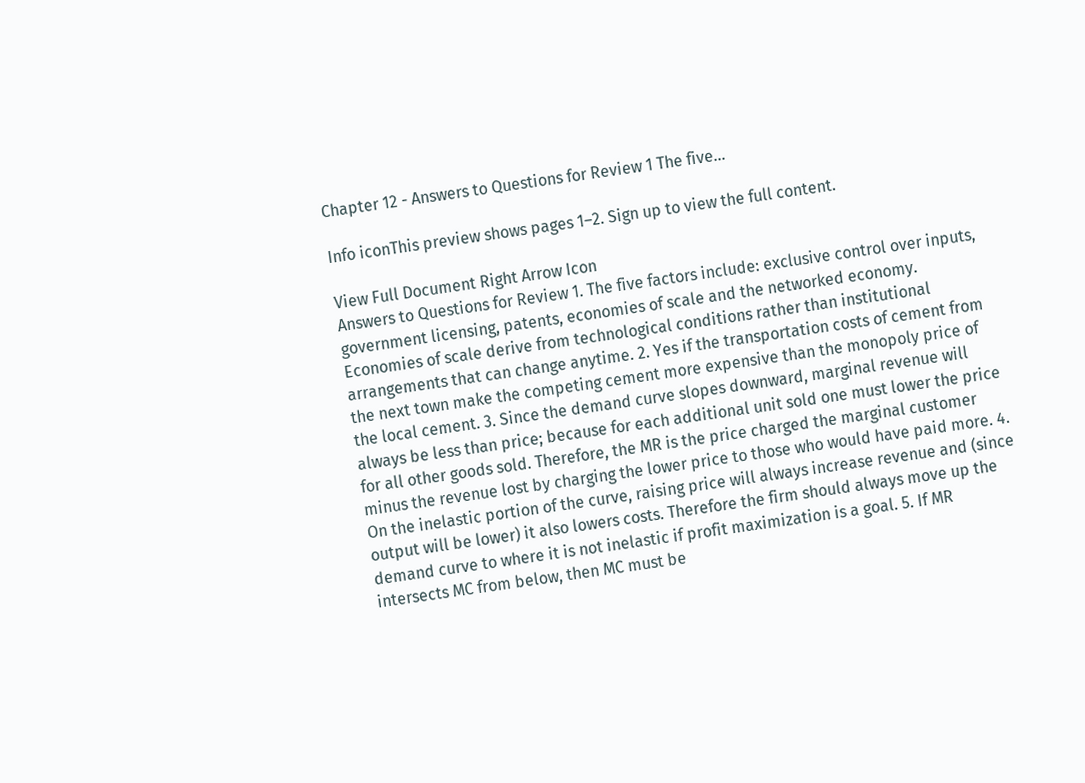Chapter 12 - Answers to Questions for Review 1 The five...

Info iconThis preview shows pages 1–2. Sign up to view the full content.

View Full Document Right Arrow Icon
Answers to Questions for Review 1. The five factors include: exclusive control over inputs, government licensing, patents, economies of scale and the networked economy. Economies of scale derive from technological conditions rather than institutional arrangements that can change anytime. 2. Yes if the transportation costs of cement from the next town make the competing cement more expensive than the monopoly price of the local cement. 3. Since the demand curve slopes downward, marginal revenue will always be less than price; because for each additional unit sold one must lower the price for all other goods sold. Therefore, the MR is the price charged the marginal customer minus the revenue lost by charging the lower price to those who would have paid more. 4. On the inelastic portion of the curve, raising price will always increase revenue and (since output will be lower) it also lowers costs. Therefore the firm should always move up the demand curve to where it is not inelastic if profit maximization is a goal. 5. If MR intersects MC from below, then MC must be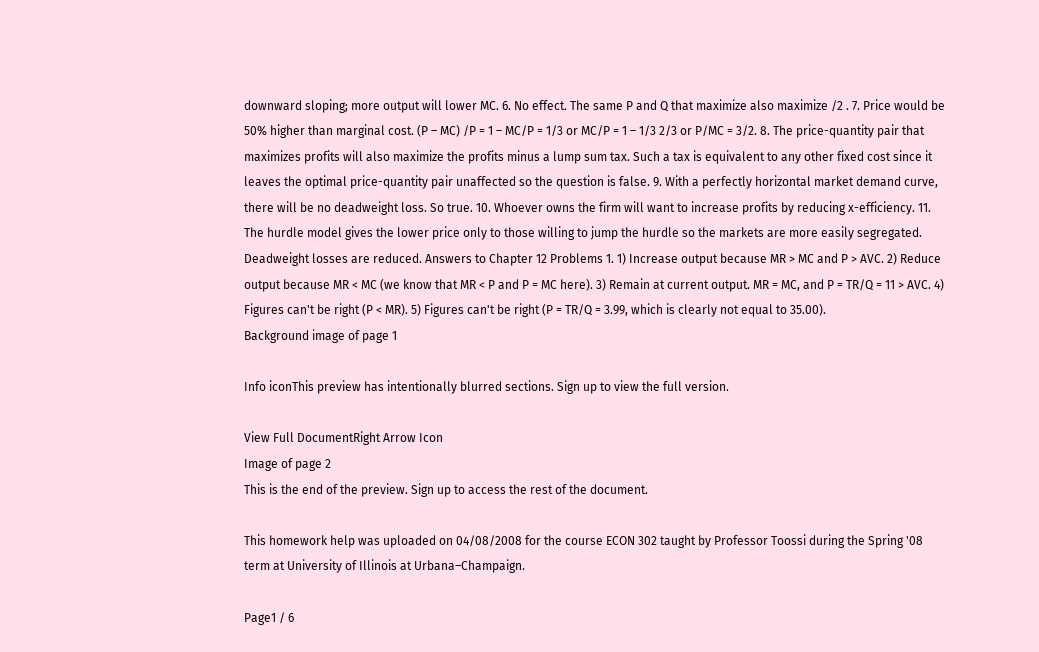downward sloping; more output will lower MC. 6. No effect. The same P and Q that maximize also maximize /2 . 7. Price would be 50% higher than marginal cost. (P – MC) /P = 1 – MC/P = 1/3 or MC/P = 1 – 1/3 2/3 or P/MC = 3/2. 8. The price-quantity pair that maximizes profits will also maximize the profits minus a lump sum tax. Such a tax is equivalent to any other fixed cost since it leaves the optimal price-quantity pair unaffected so the question is false. 9. With a perfectly horizontal market demand curve, there will be no deadweight loss. So true. 10. Whoever owns the firm will want to increase profits by reducing x-efficiency. 11. The hurdle model gives the lower price only to those willing to jump the hurdle so the markets are more easily segregated. Deadweight losses are reduced. Answers to Chapter 12 Problems 1. 1) Increase output because MR > MC and P > AVC. 2) Reduce output because MR < MC (we know that MR < P and P = MC here). 3) Remain at current output. MR = MC, and P = TR/Q = 11 > AVC. 4) Figures can't be right (P < MR). 5) Figures can't be right (P = TR/Q = 3.99, which is clearly not equal to 35.00).
Background image of page 1

Info iconThis preview has intentionally blurred sections. Sign up to view the full version.

View Full DocumentRight Arrow Icon
Image of page 2
This is the end of the preview. Sign up to access the rest of the document.

This homework help was uploaded on 04/08/2008 for the course ECON 302 taught by Professor Toossi during the Spring '08 term at University of Illinois at Urbana–Champaign.

Page1 / 6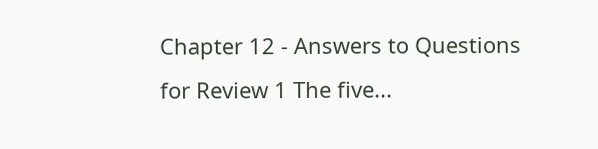Chapter 12 - Answers to Questions for Review 1 The five...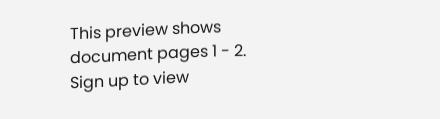This preview shows document pages 1 - 2. Sign up to view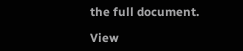the full document.

View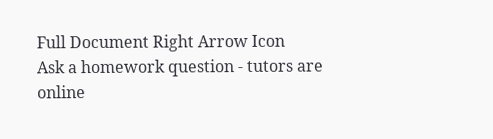Full Document Right Arrow Icon
Ask a homework question - tutors are online